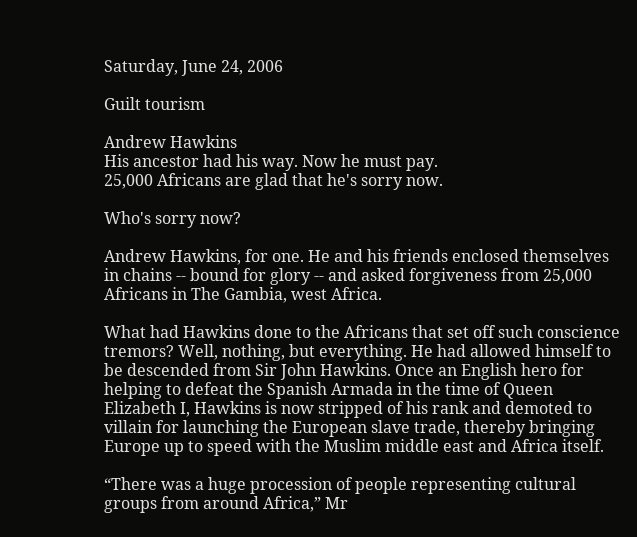Saturday, June 24, 2006

Guilt tourism

Andrew Hawkins
His ancestor had his way. Now he must pay.
25,000 Africans are glad that he's sorry now.

Who's sorry now?

Andrew Hawkins, for one. He and his friends enclosed themselves in chains -- bound for glory -- and asked forgiveness from 25,000 Africans in The Gambia, west Africa.

What had Hawkins done to the Africans that set off such conscience tremors? Well, nothing, but everything. He had allowed himself to be descended from Sir John Hawkins. Once an English hero for helping to defeat the Spanish Armada in the time of Queen Elizabeth I, Hawkins is now stripped of his rank and demoted to villain for launching the European slave trade, thereby bringing Europe up to speed with the Muslim middle east and Africa itself.

“There was a huge procession of people representing cultural groups from around Africa,” Mr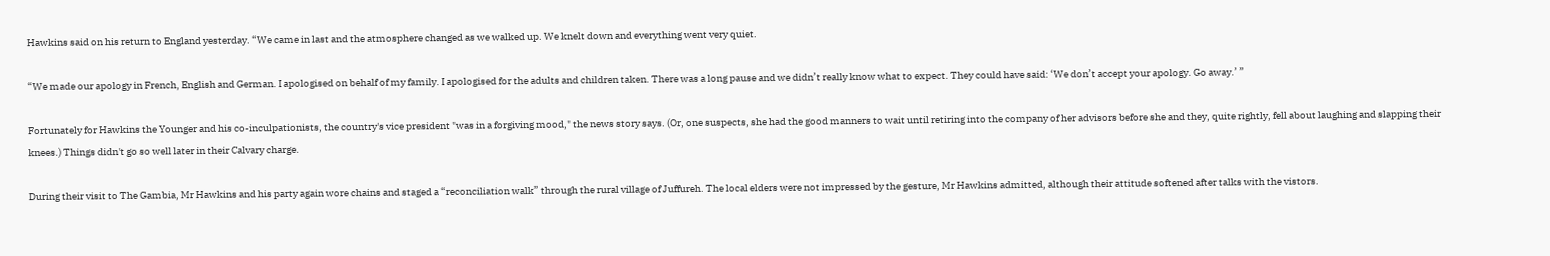Hawkins said on his return to England yesterday. “We came in last and the atmosphere changed as we walked up. We knelt down and everything went very quiet.

“We made our apology in French, English and German. I apologised on behalf of my family. I apologised for the adults and children taken. There was a long pause and we didn’t really know what to expect. They could have said: ‘We don’t accept your apology. Go away.’ ”

Fortunately for Hawkins the Younger and his co-inculpationists, the country's vice president "was in a forgiving mood," the news story says. (Or, one suspects, she had the good manners to wait until retiring into the company of her advisors before she and they, quite rightly, fell about laughing and slapping their knees.) Things didn't go so well later in their Calvary charge.

During their visit to The Gambia, Mr Hawkins and his party again wore chains and staged a “reconciliation walk” through the rural village of Juffureh. The local elders were not impressed by the gesture, Mr Hawkins admitted, although their attitude softened after talks with the vistors.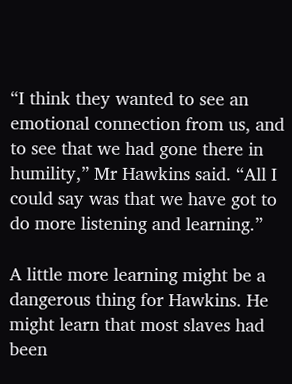“I think they wanted to see an emotional connection from us, and to see that we had gone there in humility,” Mr Hawkins said. “All I could say was that we have got to do more listening and learning.”

A little more learning might be a dangerous thing for Hawkins. He might learn that most slaves had been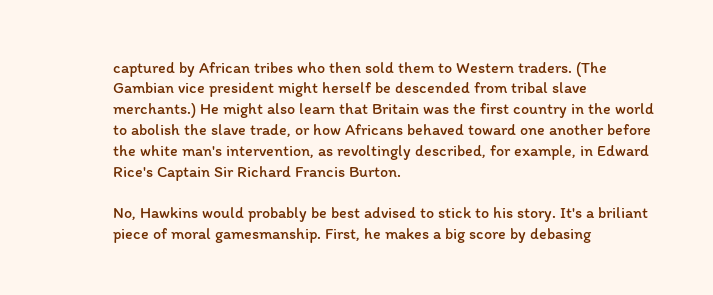captured by African tribes who then sold them to Western traders. (The Gambian vice president might herself be descended from tribal slave merchants.) He might also learn that Britain was the first country in the world to abolish the slave trade, or how Africans behaved toward one another before the white man's intervention, as revoltingly described, for example, in Edward Rice's Captain Sir Richard Francis Burton.

No, Hawkins would probably be best advised to stick to his story. It's a briliant piece of moral gamesmanship. First, he makes a big score by debasing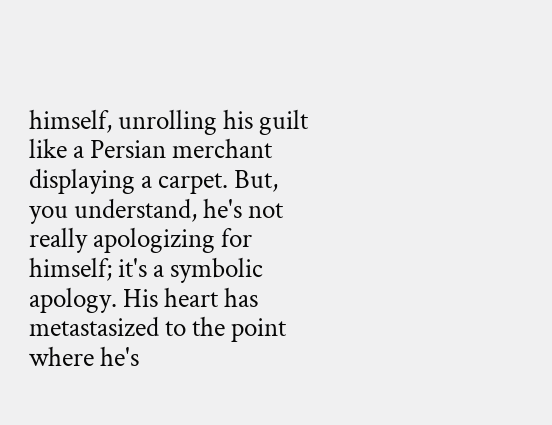himself, unrolling his guilt like a Persian merchant displaying a carpet. But, you understand, he's not really apologizing for himself; it's a symbolic apology. His heart has metastasized to the point where he's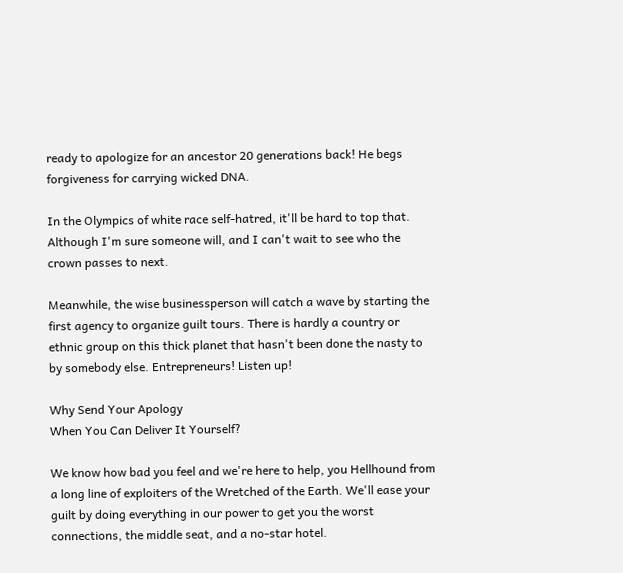ready to apologize for an ancestor 20 generations back! He begs forgiveness for carrying wicked DNA.

In the Olympics of white race self-hatred, it'll be hard to top that. Although I'm sure someone will, and I can't wait to see who the crown passes to next.

Meanwhile, the wise businessperson will catch a wave by starting the first agency to organize guilt tours. There is hardly a country or ethnic group on this thick planet that hasn't been done the nasty to by somebody else. Entrepreneurs! Listen up!

Why Send Your Apology
When You Can Deliver It Yourself?

We know how bad you feel and we're here to help, you Hellhound from a long line of exploiters of the Wretched of the Earth. We'll ease your guilt by doing everything in our power to get you the worst connections, the middle seat, and a no-star hotel.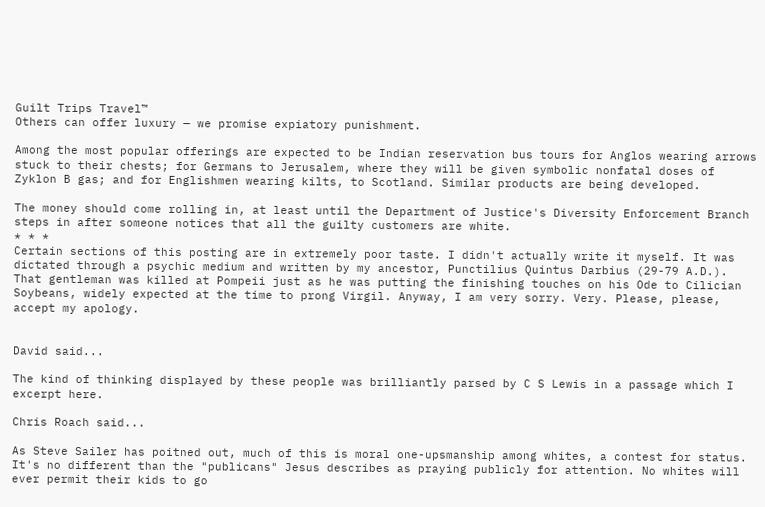Guilt Trips Travel™
Others can offer luxury — we promise expiatory punishment.

Among the most popular offerings are expected to be Indian reservation bus tours for Anglos wearing arrows stuck to their chests; for Germans to Jerusalem, where they will be given symbolic nonfatal doses of Zyklon B gas; and for Englishmen wearing kilts, to Scotland. Similar products are being developed.

The money should come rolling in, at least until the Department of Justice's Diversity Enforcement Branch steps in after someone notices that all the guilty customers are white.
* * *
Certain sections of this posting are in extremely poor taste. I didn't actually write it myself. It was dictated through a psychic medium and written by my ancestor, Punctilius Quintus Darbius (29-79 A.D.). That gentleman was killed at Pompeii just as he was putting the finishing touches on his Ode to Cilician Soybeans, widely expected at the time to prong Virgil. Anyway, I am very sorry. Very. Please, please, accept my apology.


David said...

The kind of thinking displayed by these people was brilliantly parsed by C S Lewis in a passage which I excerpt here.

Chris Roach said...

As Steve Sailer has poitned out, much of this is moral one-upsmanship among whites, a contest for status. It's no different than the "publicans" Jesus describes as praying publicly for attention. No whites will ever permit their kids to go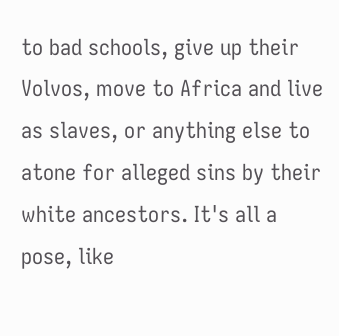to bad schools, give up their Volvos, move to Africa and live as slaves, or anything else to atone for alleged sins by their white ancestors. It's all a pose, like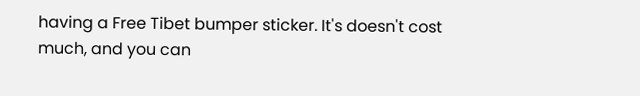having a Free Tibet bumper sticker. It's doesn't cost much, and you can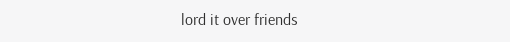lord it over friends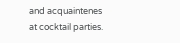and acquaintenes at cocktail parties.